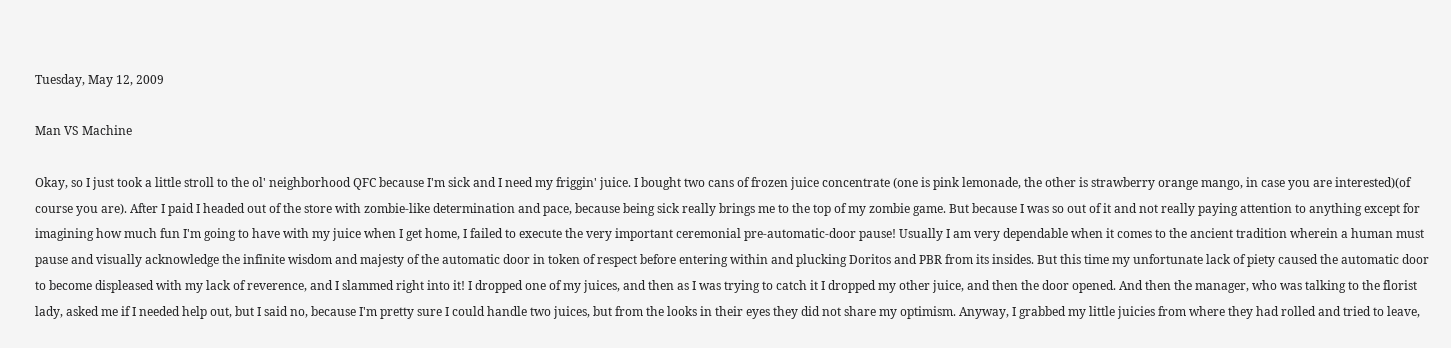Tuesday, May 12, 2009

Man VS Machine

Okay, so I just took a little stroll to the ol' neighborhood QFC because I'm sick and I need my friggin' juice. I bought two cans of frozen juice concentrate (one is pink lemonade, the other is strawberry orange mango, in case you are interested)(of course you are). After I paid I headed out of the store with zombie-like determination and pace, because being sick really brings me to the top of my zombie game. But because I was so out of it and not really paying attention to anything except for imagining how much fun I'm going to have with my juice when I get home, I failed to execute the very important ceremonial pre-automatic-door pause! Usually I am very dependable when it comes to the ancient tradition wherein a human must pause and visually acknowledge the infinite wisdom and majesty of the automatic door in token of respect before entering within and plucking Doritos and PBR from its insides. But this time my unfortunate lack of piety caused the automatic door to become displeased with my lack of reverence, and I slammed right into it! I dropped one of my juices, and then as I was trying to catch it I dropped my other juice, and then the door opened. And then the manager, who was talking to the florist lady, asked me if I needed help out, but I said no, because I'm pretty sure I could handle two juices, but from the looks in their eyes they did not share my optimism. Anyway, I grabbed my little juicies from where they had rolled and tried to leave,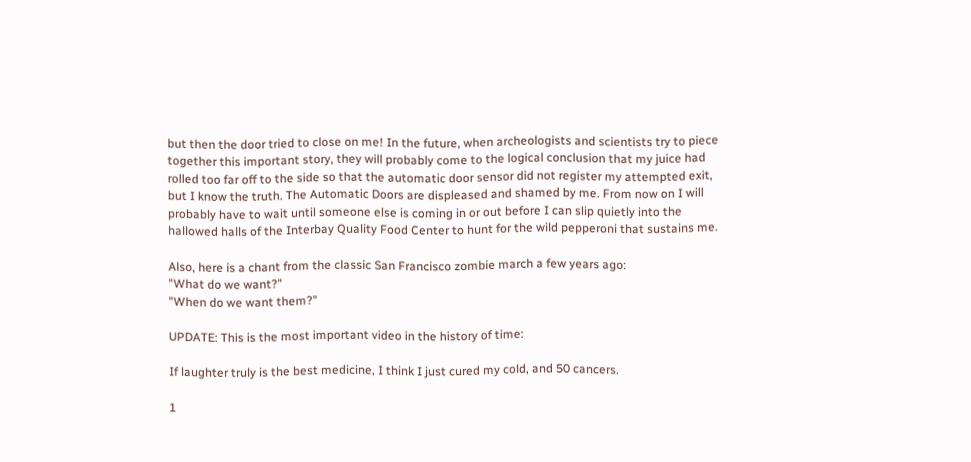but then the door tried to close on me! In the future, when archeologists and scientists try to piece together this important story, they will probably come to the logical conclusion that my juice had rolled too far off to the side so that the automatic door sensor did not register my attempted exit, but I know the truth. The Automatic Doors are displeased and shamed by me. From now on I will probably have to wait until someone else is coming in or out before I can slip quietly into the hallowed halls of the Interbay Quality Food Center to hunt for the wild pepperoni that sustains me.

Also, here is a chant from the classic San Francisco zombie march a few years ago:
"What do we want?"
"When do we want them?"

UPDATE: This is the most important video in the history of time:

If laughter truly is the best medicine, I think I just cured my cold, and 50 cancers.

1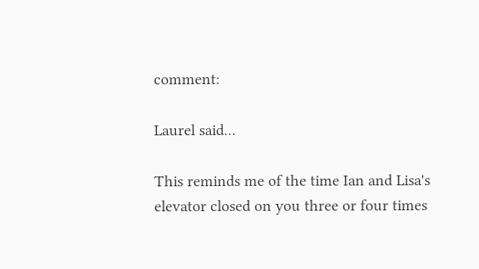comment:

Laurel said...

This reminds me of the time Ian and Lisa's elevator closed on you three or four times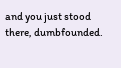and you just stood there, dumbfounded.